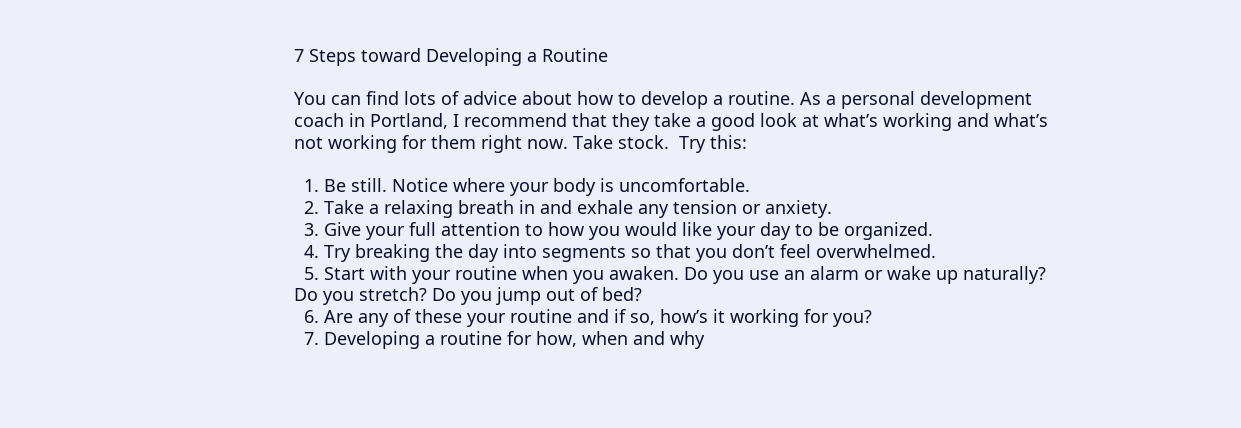7 Steps toward Developing a Routine

You can find lots of advice about how to develop a routine. As a personal development coach in Portland, I recommend that they take a good look at what’s working and what’s not working for them right now. Take stock.  Try this:

  1. Be still. Notice where your body is uncomfortable.
  2. Take a relaxing breath in and exhale any tension or anxiety.
  3. Give your full attention to how you would like your day to be organized.
  4. Try breaking the day into segments so that you don’t feel overwhelmed.
  5. Start with your routine when you awaken. Do you use an alarm or wake up naturally? Do you stretch? Do you jump out of bed?
  6. Are any of these your routine and if so, how’s it working for you?
  7. Developing a routine for how, when and why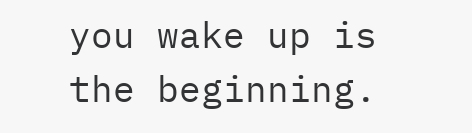you wake up is the beginning.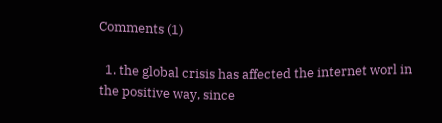Comments (1)

  1. the global crisis has affected the internet worl in the positive way, since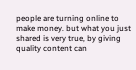people are turning online to make money. but what you just shared is very true, by giving quality content can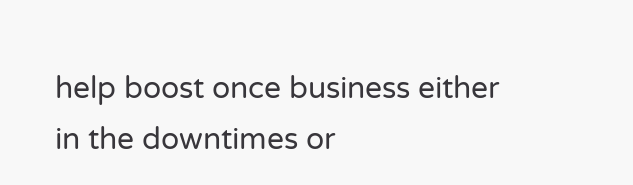help boost once business either in the downtimes or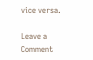vice versa.

Leave a Comment